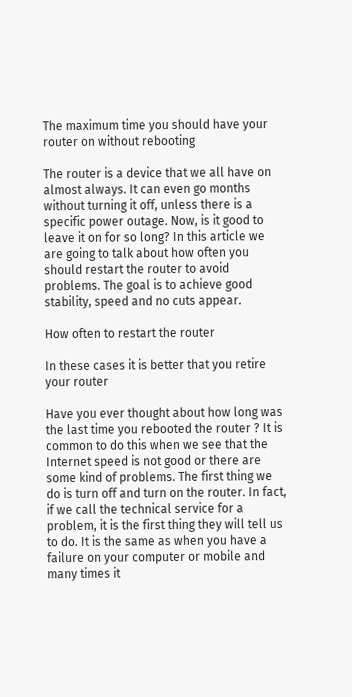The maximum time you should have your router on without rebooting

The router is a device that we all have on almost always. It can even go months without turning it off, unless there is a specific power outage. Now, is it good to leave it on for so long? In this article we are going to talk about how often you should restart the router to avoid problems. The goal is to achieve good stability, speed and no cuts appear.

How often to restart the router

In these cases it is better that you retire your router

Have you ever thought about how long was the last time you rebooted the router ? It is common to do this when we see that the Internet speed is not good or there are some kind of problems. The first thing we do is turn off and turn on the router. In fact, if we call the technical service for a problem, it is the first thing they will tell us to do. It is the same as when you have a failure on your computer or mobile and many times it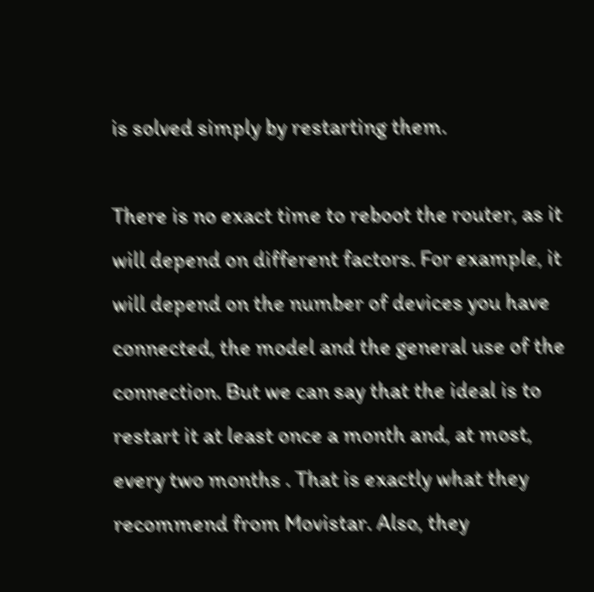is solved simply by restarting them.

There is no exact time to reboot the router, as it will depend on different factors. For example, it will depend on the number of devices you have connected, the model and the general use of the connection. But we can say that the ideal is to restart it at least once a month and, at most, every two months . That is exactly what they recommend from Movistar. Also, they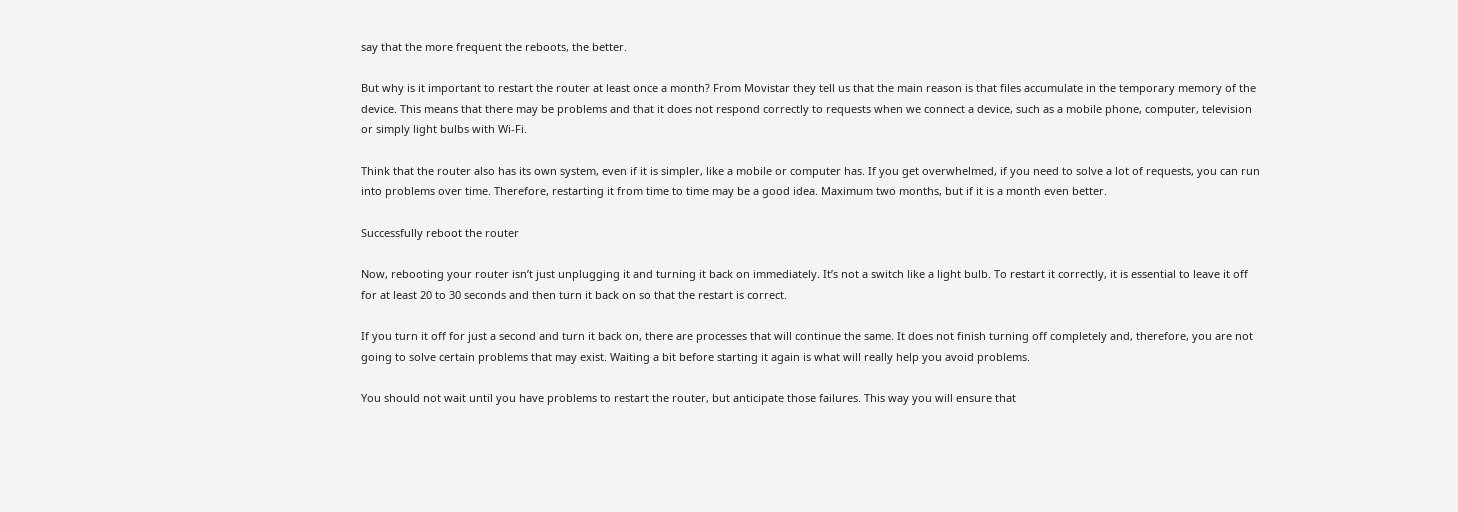say that the more frequent the reboots, the better.

But why is it important to restart the router at least once a month? From Movistar they tell us that the main reason is that files accumulate in the temporary memory of the device. This means that there may be problems and that it does not respond correctly to requests when we connect a device, such as a mobile phone, computer, television or simply light bulbs with Wi-Fi.

Think that the router also has its own system, even if it is simpler, like a mobile or computer has. If you get overwhelmed, if you need to solve a lot of requests, you can run into problems over time. Therefore, restarting it from time to time may be a good idea. Maximum two months, but if it is a month even better.

Successfully reboot the router

Now, rebooting your router isn’t just unplugging it and turning it back on immediately. It’s not a switch like a light bulb. To restart it correctly, it is essential to leave it off for at least 20 to 30 seconds and then turn it back on so that the restart is correct.

If you turn it off for just a second and turn it back on, there are processes that will continue the same. It does not finish turning off completely and, therefore, you are not going to solve certain problems that may exist. Waiting a bit before starting it again is what will really help you avoid problems.

You should not wait until you have problems to restart the router, but anticipate those failures. This way you will ensure that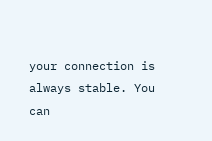your connection is always stable. You can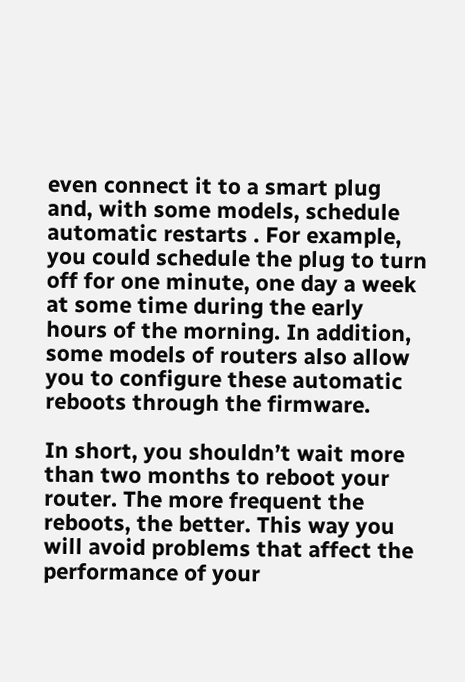even connect it to a smart plug and, with some models, schedule automatic restarts . For example, you could schedule the plug to turn off for one minute, one day a week at some time during the early hours of the morning. In addition, some models of routers also allow you to configure these automatic reboots through the firmware.

In short, you shouldn’t wait more than two months to reboot your router. The more frequent the reboots, the better. This way you will avoid problems that affect the performance of your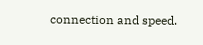connection and speed.